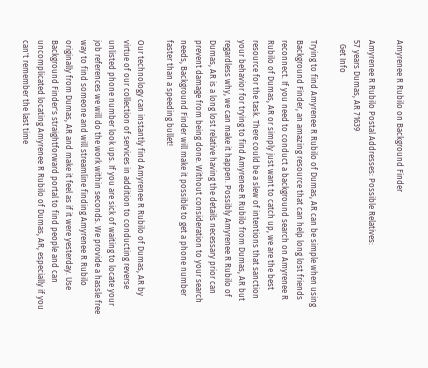Amyrenee R Rubilo on Background Finder

Amyrenee R Rubilo Postal Addresses: Possible Relatives:
57 years Dumas, AR 71639
  Get Info

Trying to find Amyrenee R Rubilo of Dumas, AR can be simple when using Background Finder, an amazing resource that can help long lost friends reconnect. If you need to conduct a background search on Amyrenee R Rubilo of Dumas, AR or simply just want to catch up, we are the best resource for the task. There could be a slew of intentions that sanction your behavior for trying to find Amyrenee R Rubilo from Dumas, AR but regardless why, we can make it happen. Possibly Amyrenee R Rubilo of Dumas, AR is a long lost relative having the details necessary prior can prevent damage from being done. Without consideration to your search needs, Background Finder will make it possible to get a phone number faster than a speeding bullet!

Our technology can instantly find Amyrenee R Rubilo of Dumas, AR by virtue of our collection of services in addition to conducting reverse unlisted phone number look ups. If you are sick of waiting to locate your job references we will do the work within seconds. We provide a hassle free way to find someone and will streamline finding Amyrenee R Rubilo originally from Dumas, AR and make it feel as if it were yesterday. Use Background Finder's straightforward portal to find people and can uncomplicated locating Amyrenee R Rubilo of Dumas, AR, especially if you can't remember the last time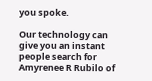you spoke.

Our technology can give you an instant people search for Amyrenee R Rubilo of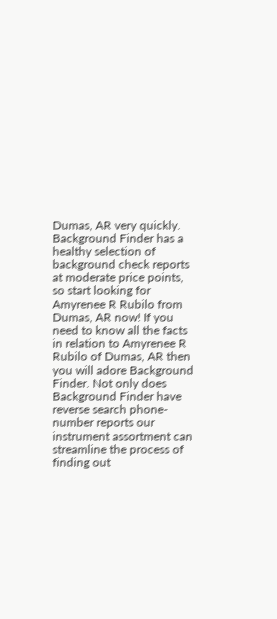Dumas, AR very quickly. Background Finder has a healthy selection of background check reports at moderate price points, so start looking for Amyrenee R Rubilo from Dumas, AR now! If you need to know all the facts in relation to Amyrenee R Rubilo of Dumas, AR then you will adore Background Finder. Not only does Background Finder have reverse search phone-number reports our instrument assortment can streamline the process of finding out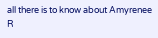all there is to know about Amyrenee R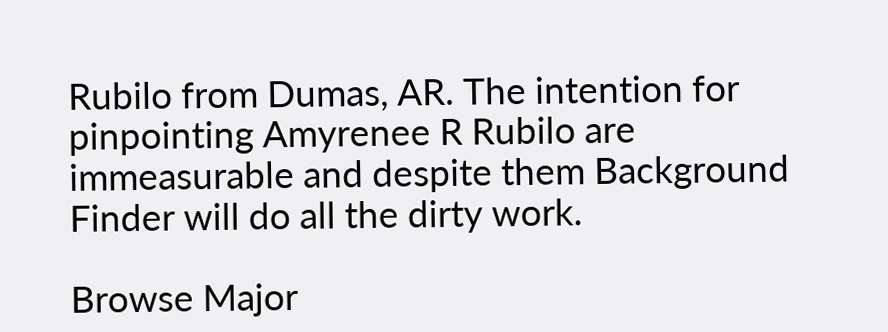Rubilo from Dumas, AR. The intention for pinpointing Amyrenee R Rubilo are immeasurable and despite them Background Finder will do all the dirty work.

Browse Major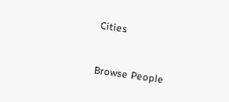Cities


Browse People